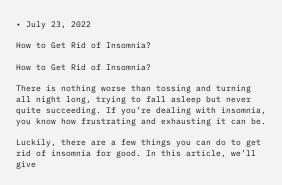• July 23, 2022

How to Get Rid of Insomnia?

How to Get Rid of Insomnia?

There is nothing worse than tossing and turning all night long, trying to fall asleep but never quite succeeding. If you’re dealing with insomnia, you know how frustrating and exhausting it can be.

Luckily, there are a few things you can do to get rid of insomnia for good. In this article, we’ll give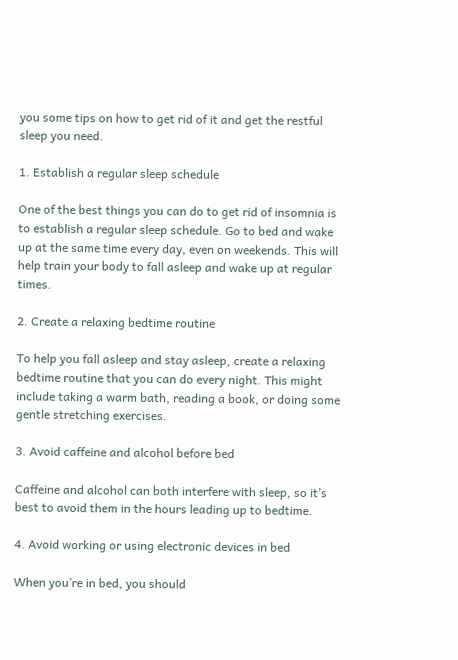you some tips on how to get rid of it and get the restful sleep you need.

1. Establish a regular sleep schedule

One of the best things you can do to get rid of insomnia is to establish a regular sleep schedule. Go to bed and wake up at the same time every day, even on weekends. This will help train your body to fall asleep and wake up at regular times.

2. Create a relaxing bedtime routine

To help you fall asleep and stay asleep, create a relaxing bedtime routine that you can do every night. This might include taking a warm bath, reading a book, or doing some gentle stretching exercises.

3. Avoid caffeine and alcohol before bed

Caffeine and alcohol can both interfere with sleep, so it’s best to avoid them in the hours leading up to bedtime.

4. Avoid working or using electronic devices in bed

When you’re in bed, you should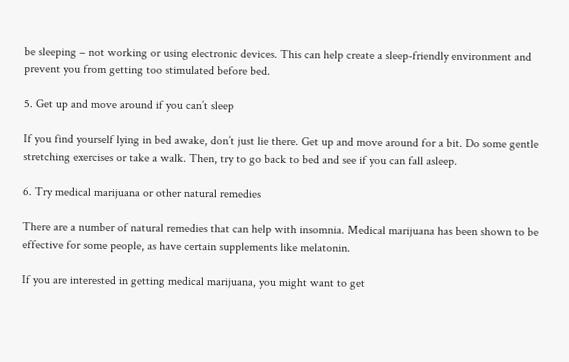be sleeping – not working or using electronic devices. This can help create a sleep-friendly environment and prevent you from getting too stimulated before bed.

5. Get up and move around if you can’t sleep

If you find yourself lying in bed awake, don’t just lie there. Get up and move around for a bit. Do some gentle stretching exercises or take a walk. Then, try to go back to bed and see if you can fall asleep.

6. Try medical marijuana or other natural remedies

There are a number of natural remedies that can help with insomnia. Medical marijuana has been shown to be effective for some people, as have certain supplements like melatonin.

If you are interested in getting medical marijuana, you might want to get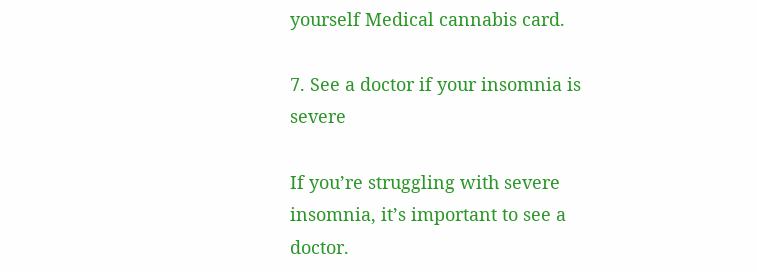yourself Medical cannabis card.

7. See a doctor if your insomnia is severe

If you’re struggling with severe insomnia, it’s important to see a doctor.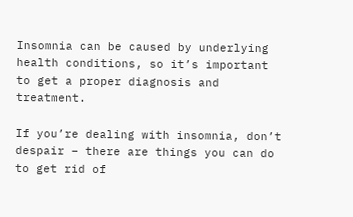Insomnia can be caused by underlying health conditions, so it’s important to get a proper diagnosis and treatment.

If you’re dealing with insomnia, don’t despair – there are things you can do to get rid of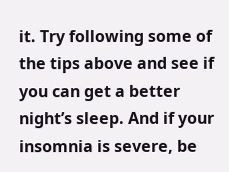it. Try following some of the tips above and see if you can get a better night’s sleep. And if your insomnia is severe, be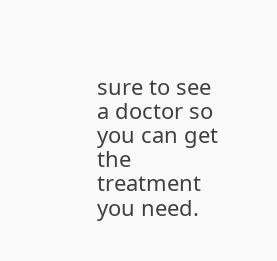sure to see a doctor so you can get the treatment you need.